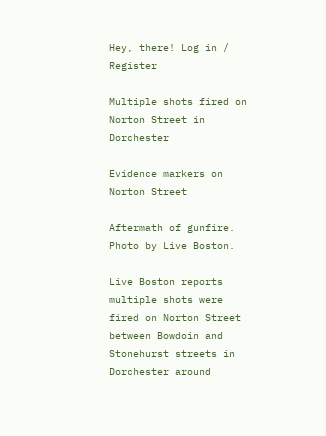Hey, there! Log in / Register

Multiple shots fired on Norton Street in Dorchester

Evidence markers on Norton Street

Aftermath of gunfire. Photo by Live Boston.

Live Boston reports multiple shots were fired on Norton Street between Bowdoin and Stonehurst streets in Dorchester around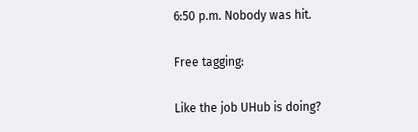6:50 p.m. Nobody was hit.

Free tagging:

Like the job UHub is doing?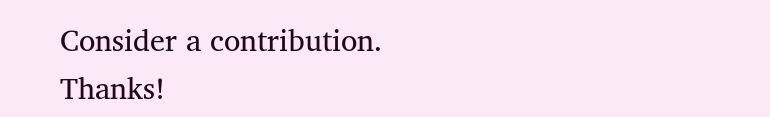Consider a contribution. Thanks!